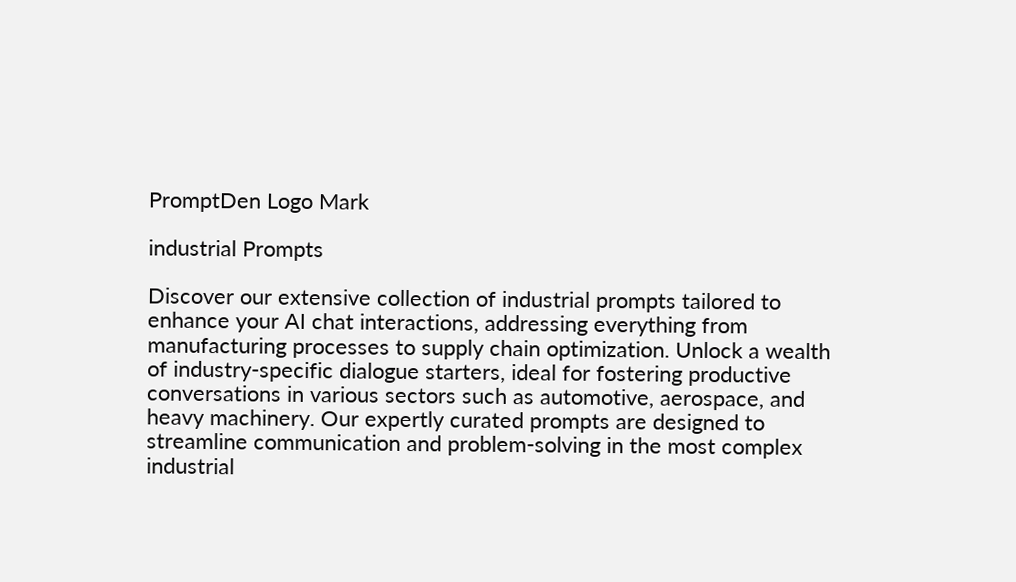PromptDen Logo Mark

industrial Prompts

Discover our extensive collection of industrial prompts tailored to enhance your AI chat interactions, addressing everything from manufacturing processes to supply chain optimization. Unlock a wealth of industry-specific dialogue starters, ideal for fostering productive conversations in various sectors such as automotive, aerospace, and heavy machinery. Our expertly curated prompts are designed to streamline communication and problem-solving in the most complex industrial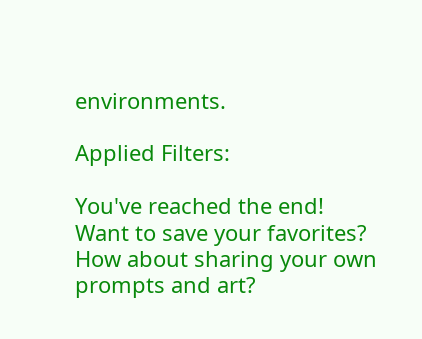environments.

Applied Filters:

You've reached the end!
Want to save your favorites?  How about sharing your own prompts and art?